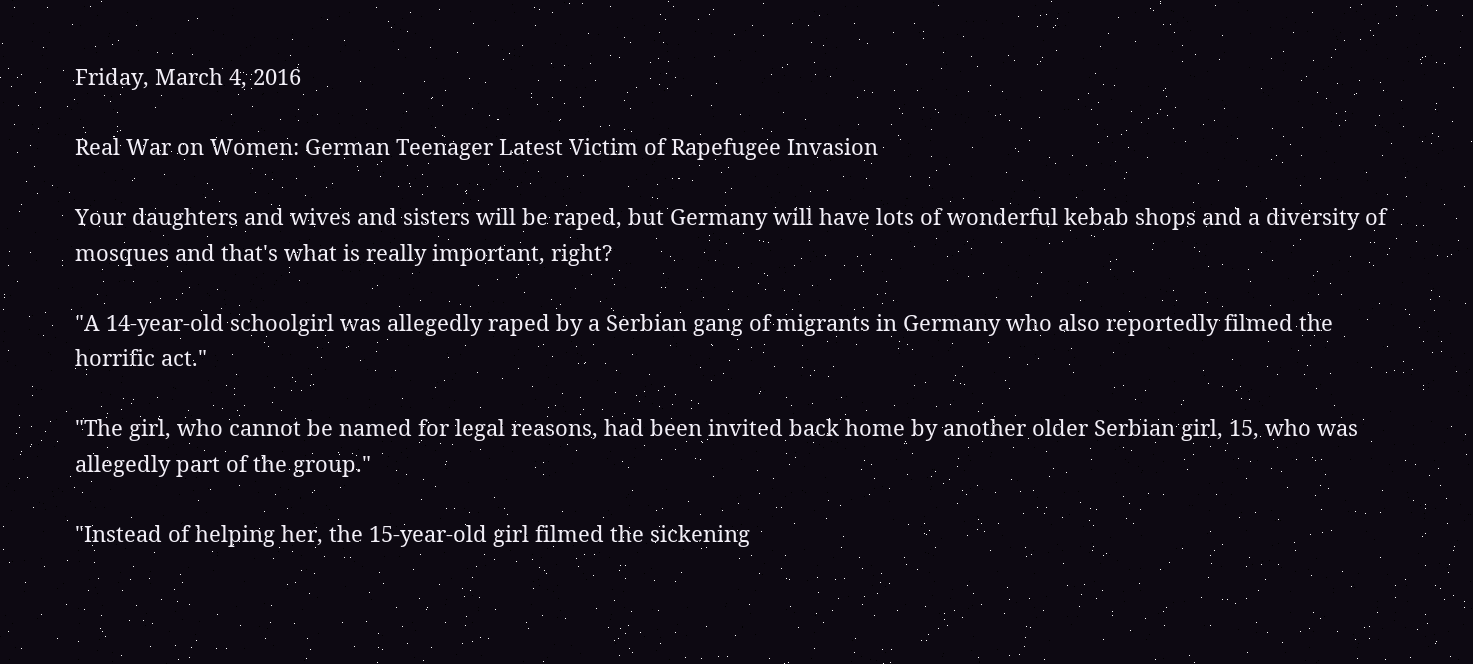Friday, March 4, 2016

Real War on Women: German Teenager Latest Victim of Rapefugee Invasion

Your daughters and wives and sisters will be raped, but Germany will have lots of wonderful kebab shops and a diversity of mosques and that's what is really important, right?

"A 14-year-old schoolgirl was allegedly raped by a Serbian gang of migrants in Germany who also reportedly filmed the horrific act."

"The girl, who cannot be named for legal reasons, had been invited back home by another older Serbian girl, 15, who was allegedly part of the group."

"Instead of helping her, the 15-year-old girl filmed the sickening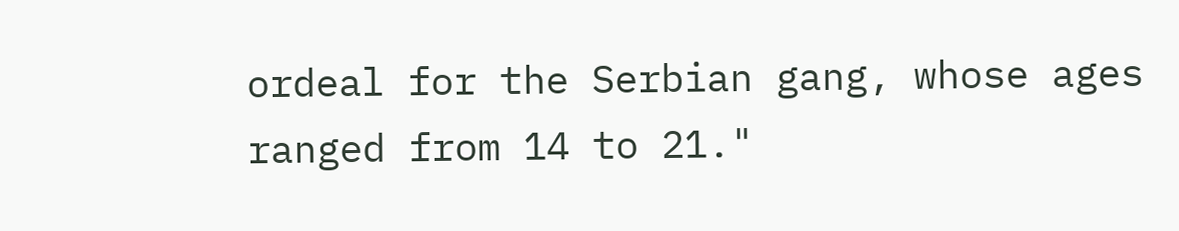ordeal for the Serbian gang, whose ages ranged from 14 to 21."